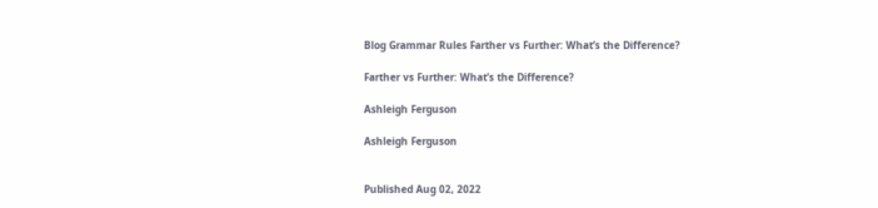Blog Grammar Rules Farther vs Further: What’s the Difference?

Farther vs Further: What’s the Difference?

Ashleigh Ferguson

Ashleigh Ferguson


Published Aug 02, 2022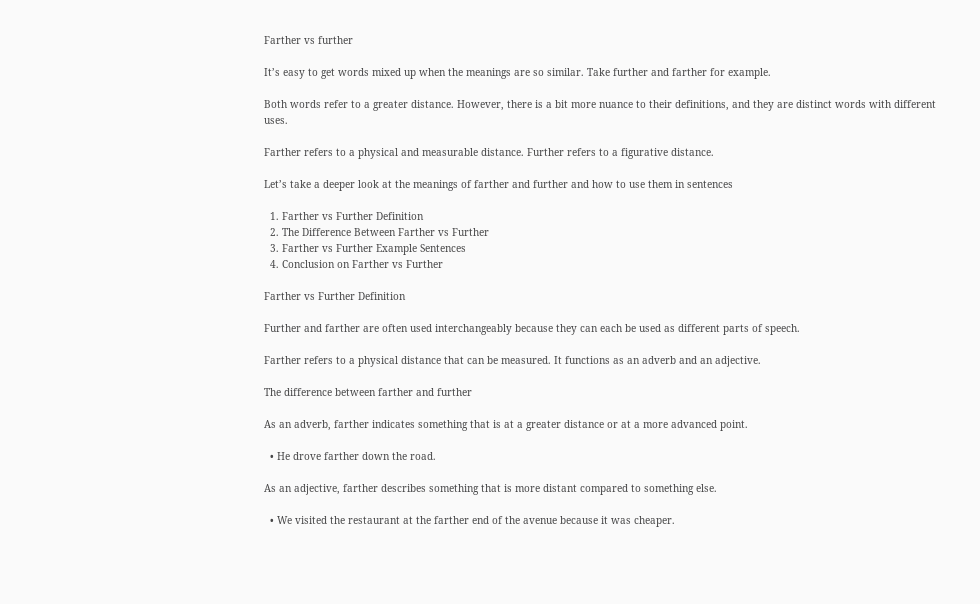Farther vs further

It’s easy to get words mixed up when the meanings are so similar. Take further and farther for example.

Both words refer to a greater distance. However, there is a bit more nuance to their definitions, and they are distinct words with different uses.

Farther refers to a physical and measurable distance. Further refers to a figurative distance.

Let’s take a deeper look at the meanings of farther and further and how to use them in sentences

  1. Farther vs Further Definition
  2. The Difference Between Farther vs Further
  3. Farther vs Further Example Sentences
  4. Conclusion on Farther vs Further

Farther vs Further Definition

Further and farther are often used interchangeably because they can each be used as different parts of speech.

Farther refers to a physical distance that can be measured. It functions as an adverb and an adjective.

The difference between farther and further

As an adverb, farther indicates something that is at a greater distance or at a more advanced point.

  • He drove farther down the road.

As an adjective, farther describes something that is more distant compared to something else.

  • We visited the restaurant at the farther end of the avenue because it was cheaper.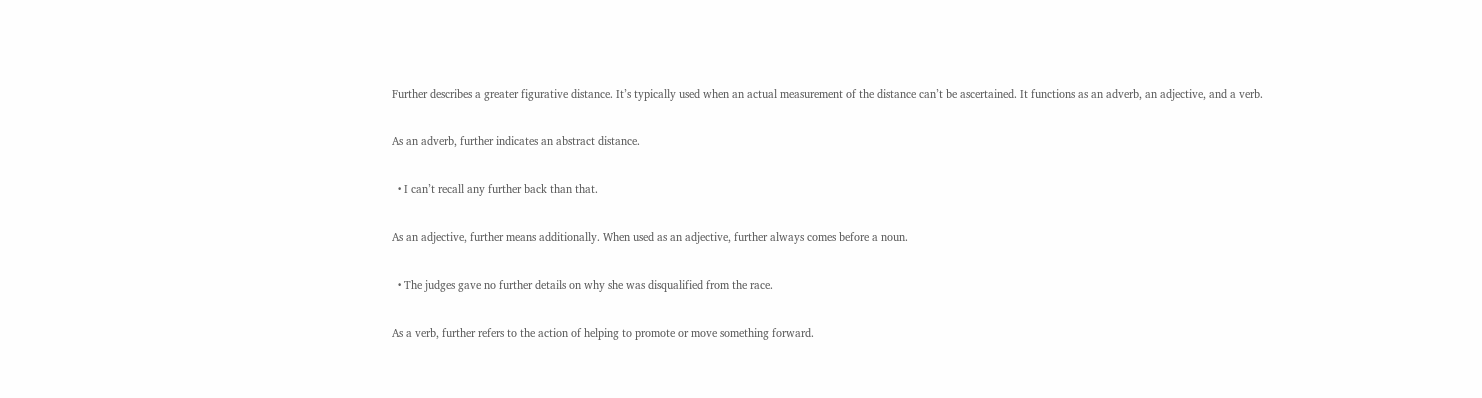Further describes a greater figurative distance. It’s typically used when an actual measurement of the distance can’t be ascertained. It functions as an adverb, an adjective, and a verb.

As an adverb, further indicates an abstract distance.

  • I can’t recall any further back than that.

As an adjective, further means additionally. When used as an adjective, further always comes before a noun.

  • The judges gave no further details on why she was disqualified from the race.

As a verb, further refers to the action of helping to promote or move something forward.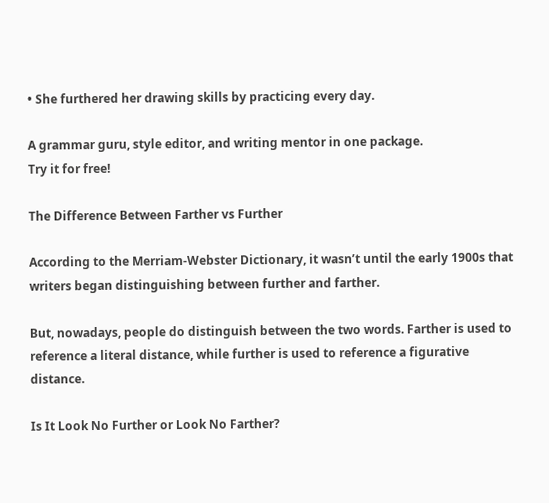• She furthered her drawing skills by practicing every day.

A grammar guru, style editor, and writing mentor in one package.
Try it for free!

The Difference Between Farther vs Further

According to the Merriam-Webster Dictionary, it wasn’t until the early 1900s that writers began distinguishing between further and farther.

But, nowadays, people do distinguish between the two words. Farther is used to reference a literal distance, while further is used to reference a figurative distance.

Is It Look No Further or Look No Farther?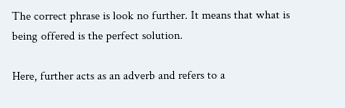The correct phrase is look no further. It means that what is being offered is the perfect solution.

Here, further acts as an adverb and refers to a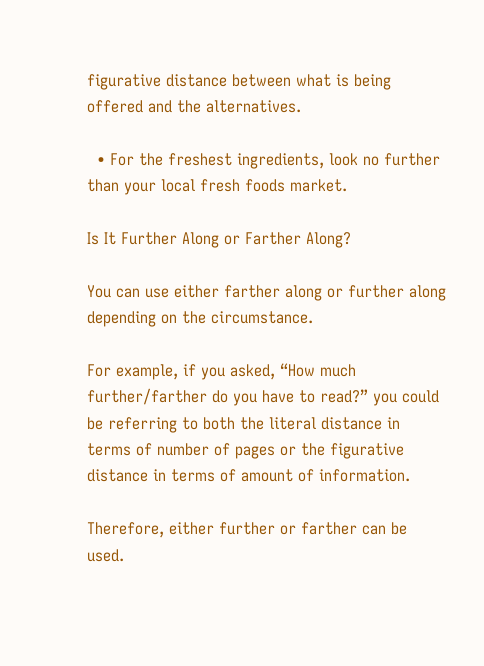figurative distance between what is being offered and the alternatives.

  • For the freshest ingredients, look no further than your local fresh foods market.

Is It Further Along or Farther Along?

You can use either farther along or further along depending on the circumstance.

For example, if you asked, “How much further/farther do you have to read?” you could be referring to both the literal distance in terms of number of pages or the figurative distance in terms of amount of information.

Therefore, either further or farther can be used.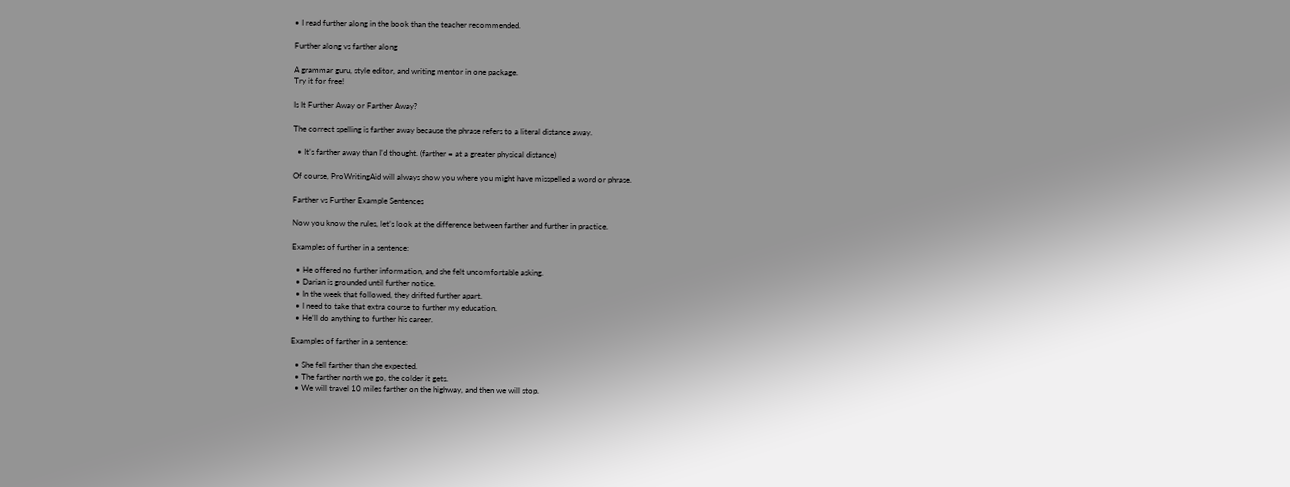• I read further along in the book than the teacher recommended.

Further along vs farther along

A grammar guru, style editor, and writing mentor in one package.
Try it for free!

Is It Further Away or Farther Away?

The correct spelling is farther away because the phrase refers to a literal distance away.

  • It’s farther away than I’d thought. (farther = at a greater physical distance)

Of course, ProWritingAid will always show you where you might have misspelled a word or phrase.

Farther vs Further Example Sentences

Now you know the rules, let’s look at the difference between farther and further in practice.

Examples of further in a sentence:

  • He offered no further information, and she felt uncomfortable asking.
  • Darian is grounded until further notice.
  • In the week that followed, they drifted further apart.
  • I need to take that extra course to further my education.
  • He’ll do anything to further his career.

Examples of farther in a sentence:

  • She fell farther than she expected.
  • The farther north we go, the colder it gets.
  • We will travel 10 miles farther on the highway, and then we will stop.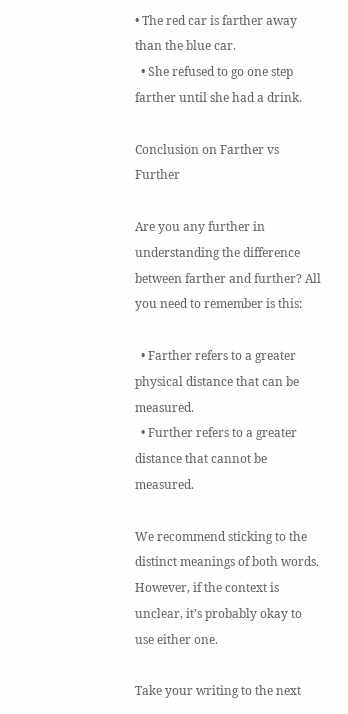• The red car is farther away than the blue car.
  • She refused to go one step farther until she had a drink.

Conclusion on Farther vs Further

Are you any further in understanding the difference between farther and further? All you need to remember is this:

  • Farther refers to a greater physical distance that can be measured.
  • Further refers to a greater distance that cannot be measured.

We recommend sticking to the distinct meanings of both words. However, if the context is unclear, it’s probably okay to use either one.

Take your writing to the next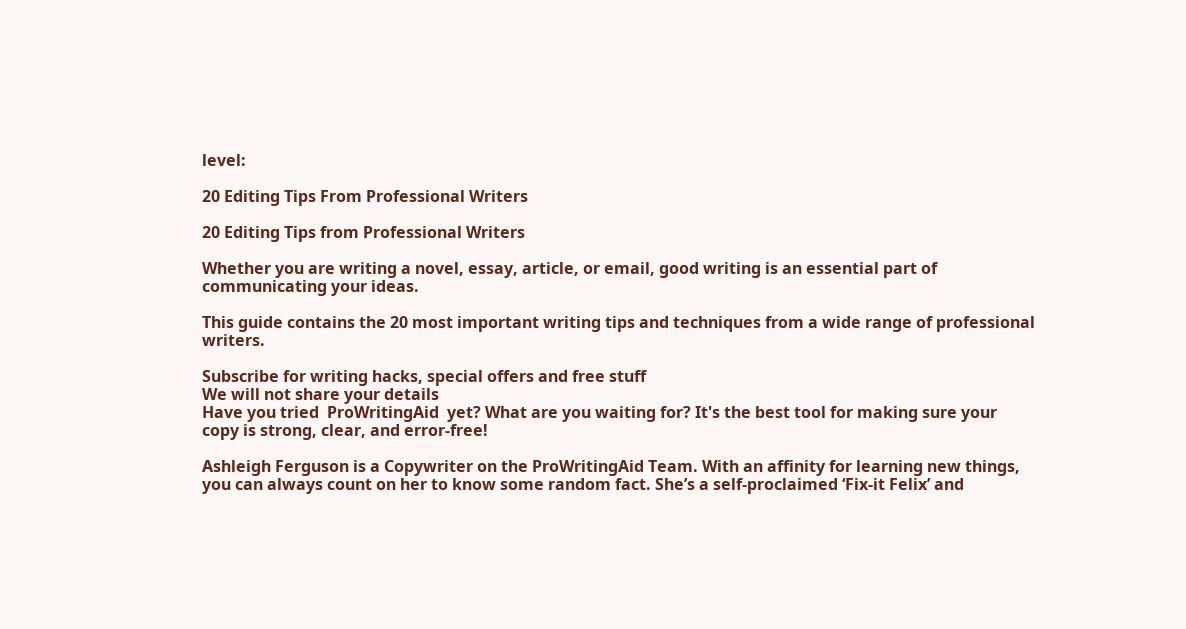level:

20 Editing Tips From Professional Writers

20 Editing Tips from Professional Writers

Whether you are writing a novel, essay, article, or email, good writing is an essential part of communicating your ideas.

This guide contains the 20 most important writing tips and techniques from a wide range of professional writers.

Subscribe for writing hacks, special offers and free stuff
We will not share your details
Have you tried  ProWritingAid  yet? What are you waiting for? It's the best tool for making sure your copy is strong, clear, and error-free!

Ashleigh Ferguson is a Copywriter on the ProWritingAid Team. With an affinity for learning new things, you can always count on her to know some random fact. She’s a self-proclaimed ‘Fix-it Felix’ and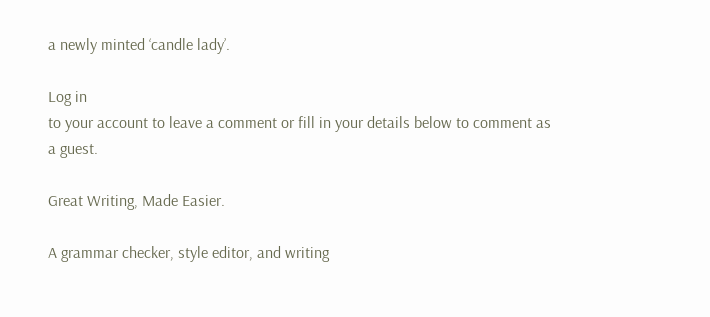a newly minted ‘candle lady’.

Log in
to your account to leave a comment or fill in your details below to comment as a guest.

Great Writing, Made Easier.

A grammar checker, style editor, and writing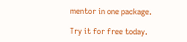mentor in one package.

Try it for free today.